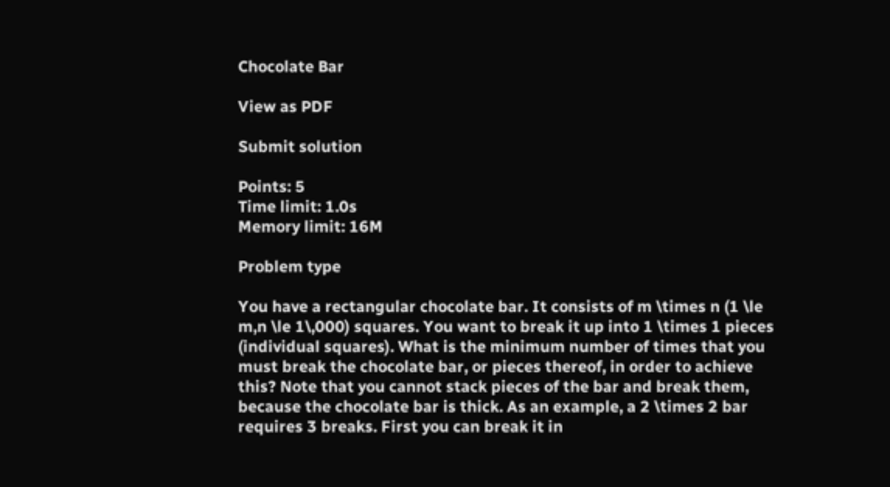Chocolate Bar

View as PDF

Submit solution

Points: 5
Time limit: 1.0s
Memory limit: 16M

Problem type

You have a rectangular chocolate bar. It consists of m \times n (1 \le m,n \le 1\,000) squares. You want to break it up into 1 \times 1 pieces (individual squares). What is the minimum number of times that you must break the chocolate bar, or pieces thereof, in order to achieve this? Note that you cannot stack pieces of the bar and break them, because the chocolate bar is thick. As an example, a 2 \times 2 bar requires 3 breaks. First you can break it in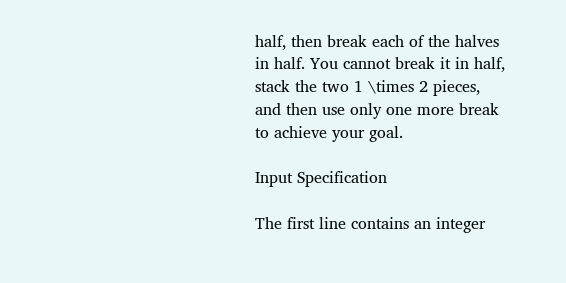half, then break each of the halves in half. You cannot break it in half, stack the two 1 \times 2 pieces, and then use only one more break to achieve your goal.

Input Specification

The first line contains an integer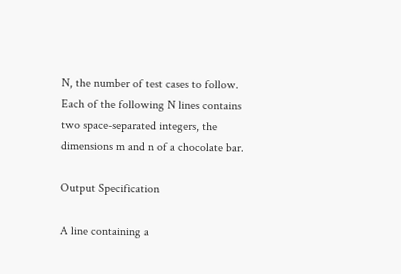N, the number of test cases to follow.
Each of the following N lines contains two space-separated integers, the dimensions m and n of a chocolate bar.

Output Specification

A line containing a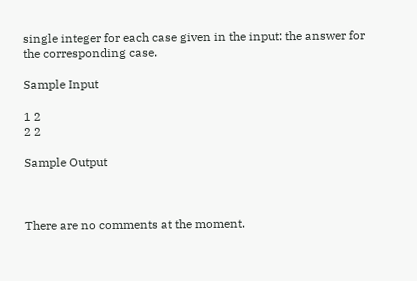single integer for each case given in the input: the answer for the corresponding case.

Sample Input

1 2
2 2

Sample Output



There are no comments at the moment.